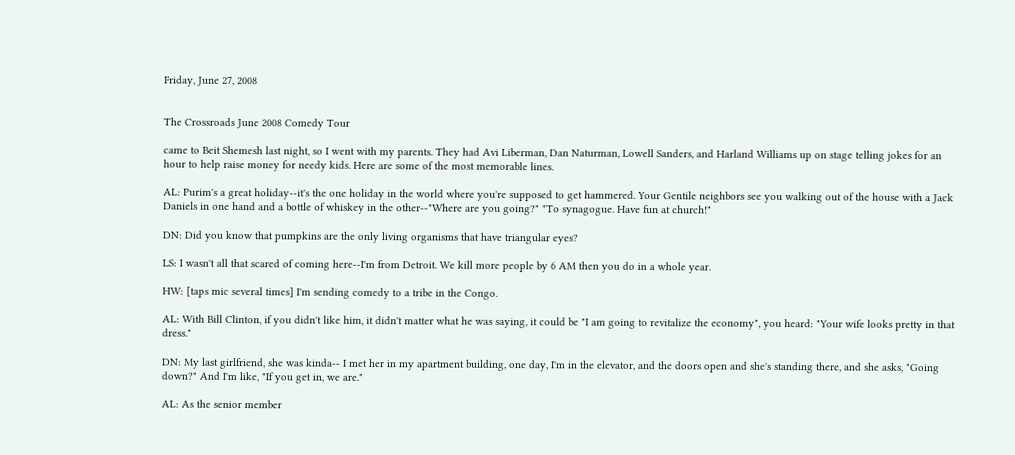Friday, June 27, 2008


The Crossroads June 2008 Comedy Tour

came to Beit Shemesh last night, so I went with my parents. They had Avi Liberman, Dan Naturman, Lowell Sanders, and Harland Williams up on stage telling jokes for an hour to help raise money for needy kids. Here are some of the most memorable lines.

AL: Purim's a great holiday--it's the one holiday in the world where you're supposed to get hammered. Your Gentile neighbors see you walking out of the house with a Jack Daniels in one hand and a bottle of whiskey in the other--"Where are you going?" "To synagogue. Have fun at church!"

DN: Did you know that pumpkins are the only living organisms that have triangular eyes?

LS: I wasn't all that scared of coming here--I'm from Detroit. We kill more people by 6 AM then you do in a whole year.

HW: [taps mic several times] I'm sending comedy to a tribe in the Congo.

AL: With Bill Clinton, if you didn't like him, it didn't matter what he was saying, it could be "I am going to revitalize the economy", you heard: "Your wife looks pretty in that dress."

DN: My last girlfriend, she was kinda-- I met her in my apartment building, one day, I'm in the elevator, and the doors open and she's standing there, and she asks, "Going down?" And I'm like, "If you get in, we are."

AL: As the senior member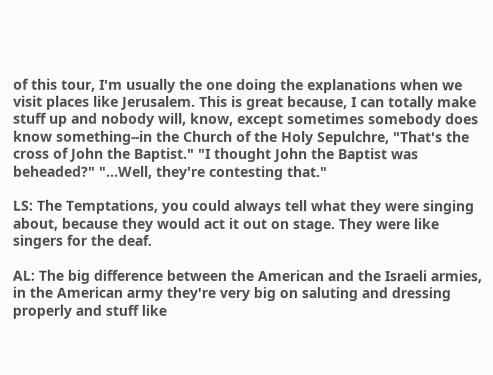of this tour, I'm usually the one doing the explanations when we visit places like Jerusalem. This is great because, I can totally make stuff up and nobody will, know, except sometimes somebody does know something--in the Church of the Holy Sepulchre, "That's the cross of John the Baptist." "I thought John the Baptist was beheaded?" "...Well, they're contesting that."

LS: The Temptations, you could always tell what they were singing about, because they would act it out on stage. They were like singers for the deaf.

AL: The big difference between the American and the Israeli armies, in the American army they're very big on saluting and dressing properly and stuff like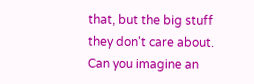that, but the big stuff they don't care about. Can you imagine an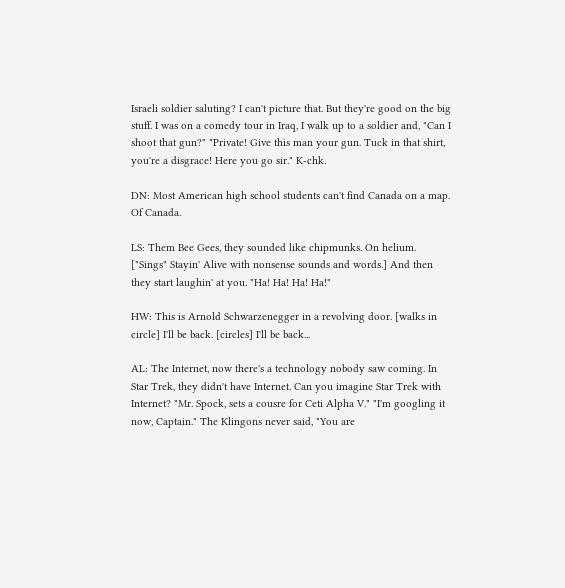Israeli soldier saluting? I can't picture that. But they're good on the big stuff. I was on a comedy tour in Iraq, I walk up to a soldier and, "Can I shoot that gun?" "Private! Give this man your gun. Tuck in that shirt, you're a disgrace! Here you go sir." K-chk.

DN: Most American high school students can't find Canada on a map. Of Canada.

LS: Them Bee Gees, they sounded like chipmunks. On helium. ["Sings" Stayin' Alive with nonsense sounds and words.] And then they start laughin' at you. "Ha! Ha! Ha! Ha!"

HW: This is Arnold Schwarzenegger in a revolving door. [walks in circle] I'll be back. [circles] I'll be back...

AL: The Internet, now there's a technology nobody saw coming. In Star Trek, they didn't have Internet. Can you imagine Star Trek with Internet? "Mr. Spock, sets a cousre for Ceti Alpha V." "I'm googling it now, Captain." The Klingons never said, "You are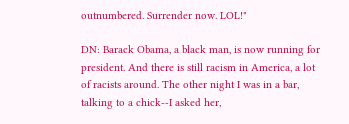outnumbered. Surrender now. LOL!"

DN: Barack Obama, a black man, is now running for president. And there is still racism in America, a lot of racists around. The other night I was in a bar, talking to a chick--I asked her,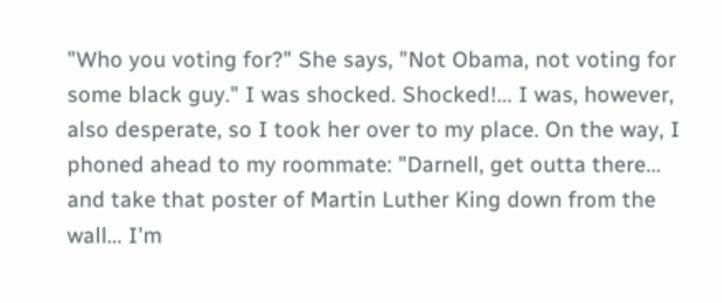"Who you voting for?" She says, "Not Obama, not voting for some black guy." I was shocked. Shocked!... I was, however, also desperate, so I took her over to my place. On the way, I phoned ahead to my roommate: "Darnell, get outta there... and take that poster of Martin Luther King down from the wall... I'm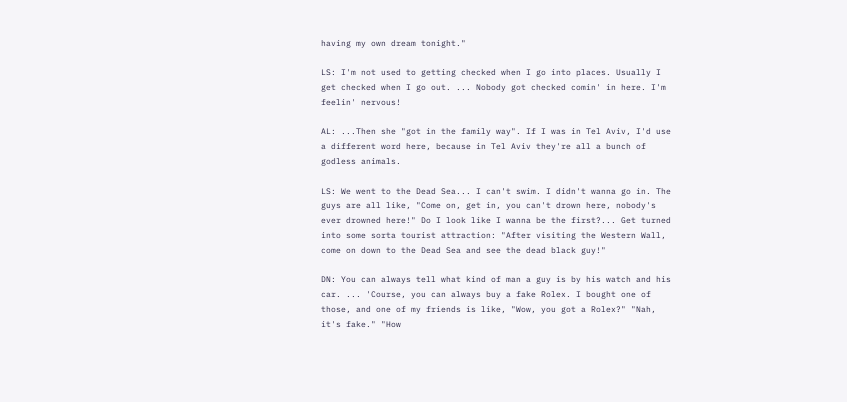having my own dream tonight."

LS: I'm not used to getting checked when I go into places. Usually I get checked when I go out. ... Nobody got checked comin' in here. I'm feelin' nervous!

AL: ...Then she "got in the family way". If I was in Tel Aviv, I'd use a different word here, because in Tel Aviv they're all a bunch of godless animals.

LS: We went to the Dead Sea... I can't swim. I didn't wanna go in. The guys are all like, "Come on, get in, you can't drown here, nobody's ever drowned here!" Do I look like I wanna be the first?... Get turned into some sorta tourist attraction: "After visiting the Western Wall, come on down to the Dead Sea and see the dead black guy!"

DN: You can always tell what kind of man a guy is by his watch and his car. ... 'Course, you can always buy a fake Rolex. I bought one of those, and one of my friends is like, "Wow, you got a Rolex?" "Nah, it's fake." "How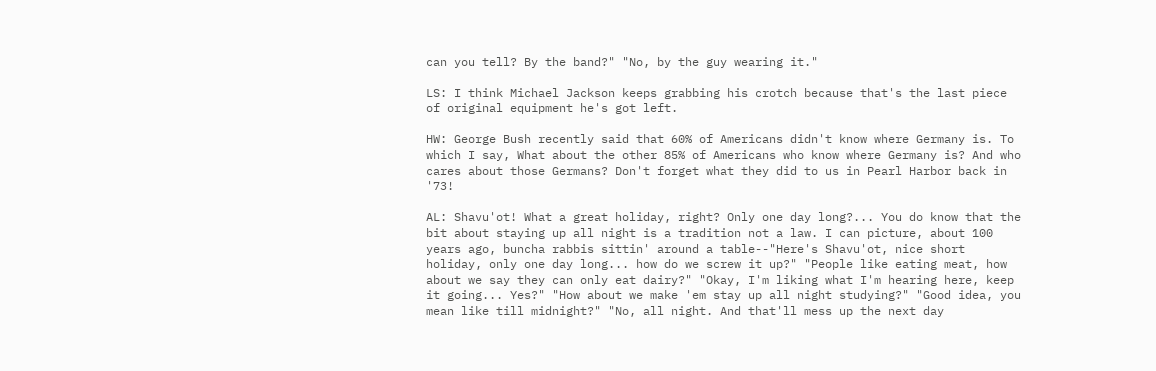can you tell? By the band?" "No, by the guy wearing it."

LS: I think Michael Jackson keeps grabbing his crotch because that's the last piece of original equipment he's got left.

HW: George Bush recently said that 60% of Americans didn't know where Germany is. To which I say, What about the other 85% of Americans who know where Germany is? And who cares about those Germans? Don't forget what they did to us in Pearl Harbor back in '73!

AL: Shavu'ot! What a great holiday, right? Only one day long?... You do know that the bit about staying up all night is a tradition not a law. I can picture, about 100 years ago, buncha rabbis sittin' around a table--"Here's Shavu'ot, nice short holiday, only one day long... how do we screw it up?" "People like eating meat, how about we say they can only eat dairy?" "Okay, I'm liking what I'm hearing here, keep it going... Yes?" "How about we make 'em stay up all night studying?" "Good idea, you mean like till midnight?" "No, all night. And that'll mess up the next day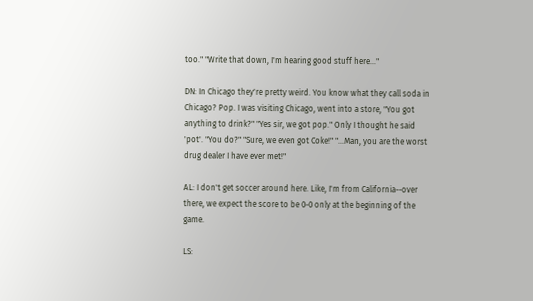too." "Write that down, I'm hearing good stuff here..."

DN: In Chicago they're pretty weird. You know what they call soda in Chicago? Pop. I was visiting Chicago, went into a store, "You got anything to drink?" "Yes sir, we got pop." Only I thought he said 'pot'. "You do?" "Sure, we even got Coke!" "...Man, you are the worst drug dealer I have ever met!"

AL: I don't get soccer around here. Like, I'm from California--over there, we expect the score to be 0-0 only at the beginning of the game.

LS: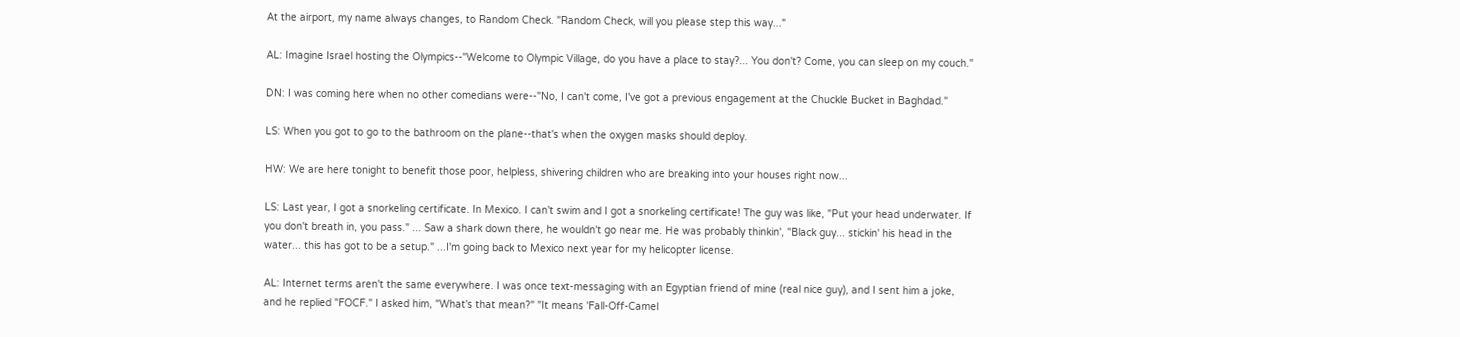At the airport, my name always changes, to Random Check. "Random Check, will you please step this way..."

AL: Imagine Israel hosting the Olympics--"Welcome to Olympic Village, do you have a place to stay?... You don't? Come, you can sleep on my couch."

DN: I was coming here when no other comedians were--"No, I can't come, I've got a previous engagement at the Chuckle Bucket in Baghdad."

LS: When you got to go to the bathroom on the plane--that's when the oxygen masks should deploy.

HW: We are here tonight to benefit those poor, helpless, shivering children who are breaking into your houses right now...

LS: Last year, I got a snorkeling certificate. In Mexico. I can't swim and I got a snorkeling certificate! The guy was like, "Put your head underwater. If you don't breath in, you pass." ... Saw a shark down there, he wouldn't go near me. He was probably thinkin', "Black guy... stickin' his head in the water... this has got to be a setup." ...I'm going back to Mexico next year for my helicopter license.

AL: Internet terms aren't the same everywhere. I was once text-messaging with an Egyptian friend of mine (real nice guy), and I sent him a joke, and he replied "FOCF." I asked him, "What's that mean?" "It means 'Fall-Off-Camel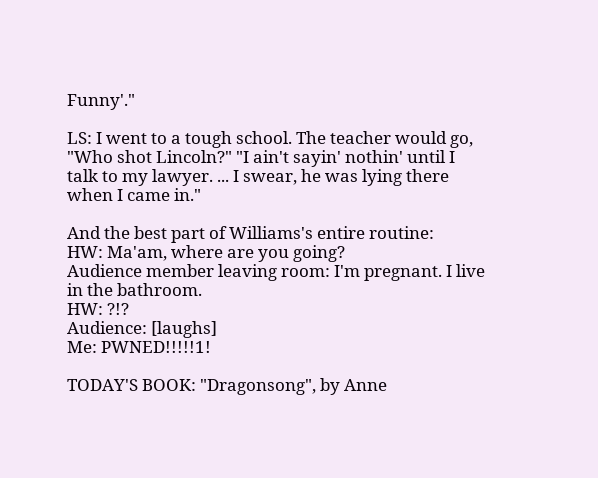Funny'."

LS: I went to a tough school. The teacher would go, "Who shot Lincoln?" "I ain't sayin' nothin' until I talk to my lawyer. ... I swear, he was lying there when I came in."

And the best part of Williams's entire routine:
HW: Ma'am, where are you going?
Audience member leaving room: I'm pregnant. I live in the bathroom.
HW: ?!?
Audience: [laughs]
Me: PWNED!!!!!1!

TODAY'S BOOK: "Dragonsong", by Anne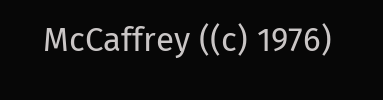McCaffrey ((c) 1976)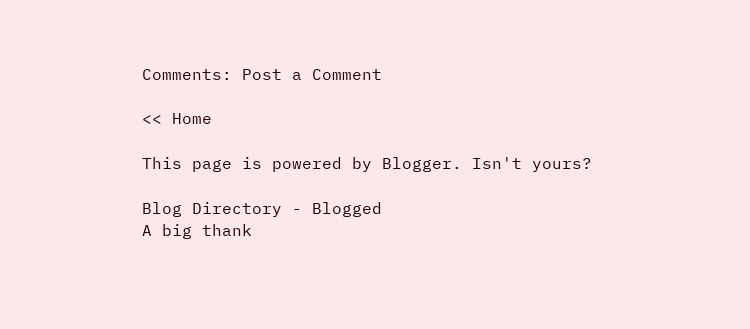Comments: Post a Comment

<< Home

This page is powered by Blogger. Isn't yours?

Blog Directory - Blogged
A big thank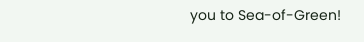you to Sea-of-Green!